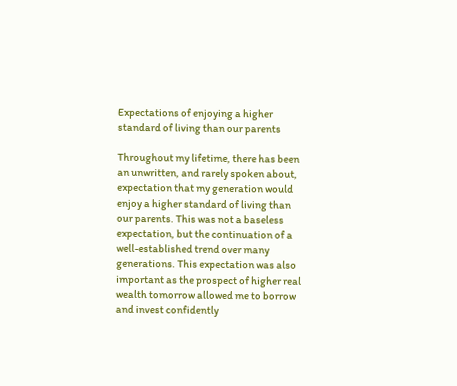Expectations of enjoying a higher standard of living than our parents

Throughout my lifetime, there has been an unwritten, and rarely spoken about, expectation that my generation would enjoy a higher standard of living than our parents. This was not a baseless expectation, but the continuation of a well-established trend over many generations. This expectation was also important as the prospect of higher real wealth tomorrow allowed me to borrow and invest confidently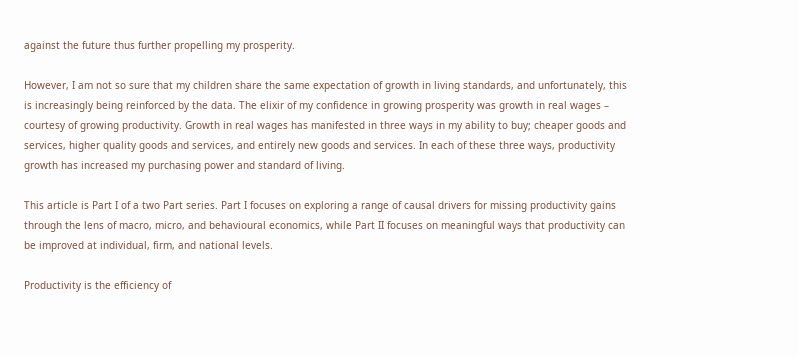against the future thus further propelling my prosperity.

However, I am not so sure that my children share the same expectation of growth in living standards, and unfortunately, this is increasingly being reinforced by the data. The elixir of my confidence in growing prosperity was growth in real wages – courtesy of growing productivity. Growth in real wages has manifested in three ways in my ability to buy; cheaper goods and services, higher quality goods and services, and entirely new goods and services. In each of these three ways, productivity growth has increased my purchasing power and standard of living.

This article is Part I of a two Part series. Part I focuses on exploring a range of causal drivers for missing productivity gains through the lens of macro, micro, and behavioural economics, while Part II focuses on meaningful ways that productivity can be improved at individual, firm, and national levels.

Productivity is the efficiency of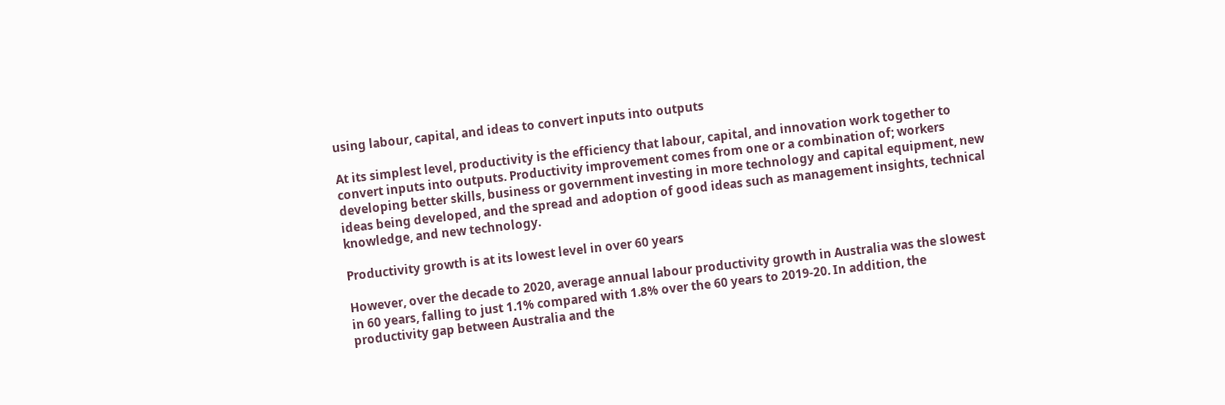using labour, capital, and ideas to convert inputs into outputs

At its simplest level, productivity is the efficiency that labour, capital, and innovation work together to convert inputs into outputs. Productivity improvement comes from one or a combination of; workers developing better skills, business or government investing in more technology and capital equipment, new ideas being developed, and the spread and adoption of good ideas such as management insights, technical knowledge, and new technology.

Productivity growth is at its lowest level in over 60 years

However, over the decade to 2020, average annual labour productivity growth in Australia was the slowest in 60 years, falling to just 1.1% compared with 1.8% over the 60 years to 2019-20. In addition, the productivity gap between Australia and the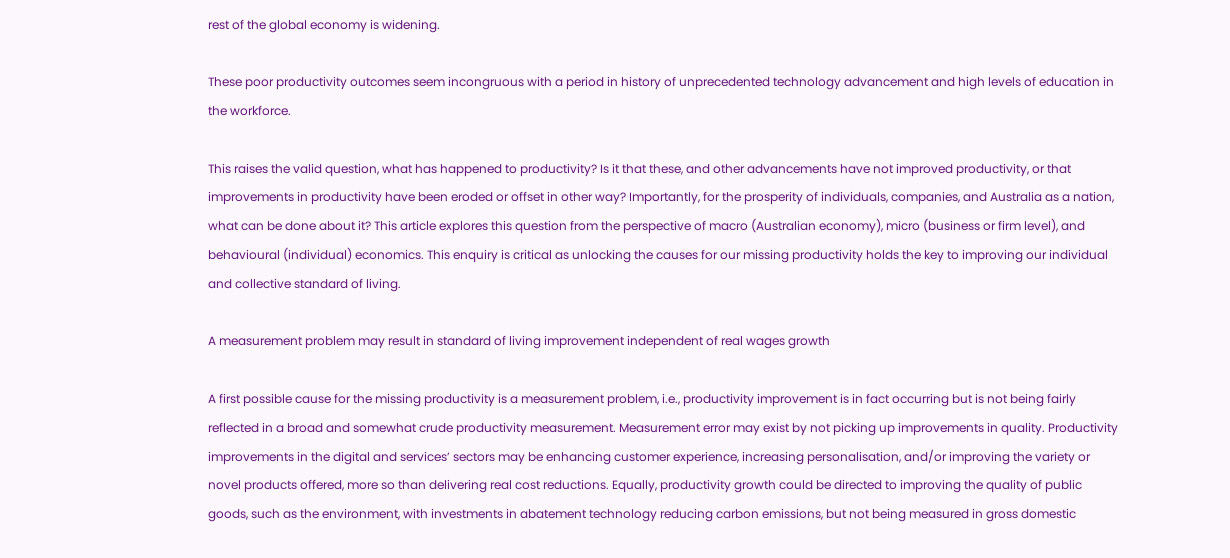rest of the global economy is widening.

These poor productivity outcomes seem incongruous with a period in history of unprecedented technology advancement and high levels of education in the workforce.

This raises the valid question, what has happened to productivity? Is it that these, and other advancements have not improved productivity, or that improvements in productivity have been eroded or offset in other way? Importantly, for the prosperity of individuals, companies, and Australia as a nation, what can be done about it? This article explores this question from the perspective of macro (Australian economy), micro (business or firm level), and behavioural (individual) economics. This enquiry is critical as unlocking the causes for our missing productivity holds the key to improving our individual and collective standard of living.

A measurement problem may result in standard of living improvement independent of real wages growth

A first possible cause for the missing productivity is a measurement problem, i.e., productivity improvement is in fact occurring but is not being fairly reflected in a broad and somewhat crude productivity measurement. Measurement error may exist by not picking up improvements in quality. Productivity improvements in the digital and services’ sectors may be enhancing customer experience, increasing personalisation, and/or improving the variety or novel products offered, more so than delivering real cost reductions. Equally, productivity growth could be directed to improving the quality of public goods, such as the environment, with investments in abatement technology reducing carbon emissions, but not being measured in gross domestic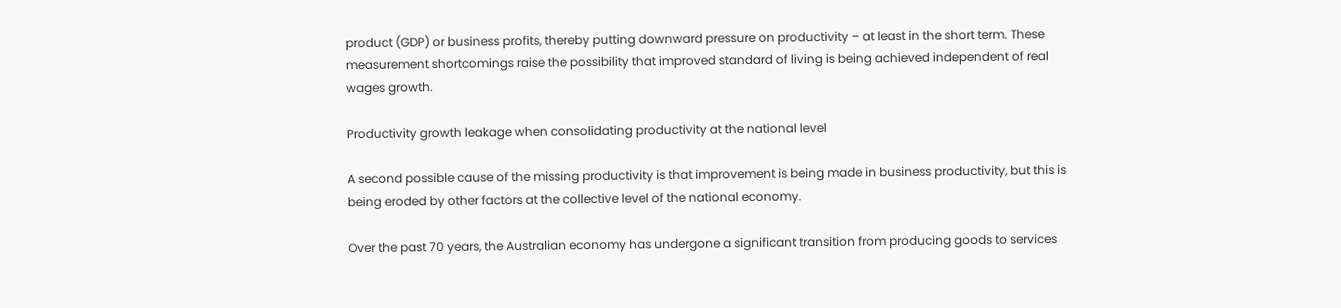product (GDP) or business profits, thereby putting downward pressure on productivity – at least in the short term. These measurement shortcomings raise the possibility that improved standard of living is being achieved independent of real wages growth.

Productivity growth leakage when consolidating productivity at the national level

A second possible cause of the missing productivity is that improvement is being made in business productivity, but this is being eroded by other factors at the collective level of the national economy.

Over the past 70 years, the Australian economy has undergone a significant transition from producing goods to services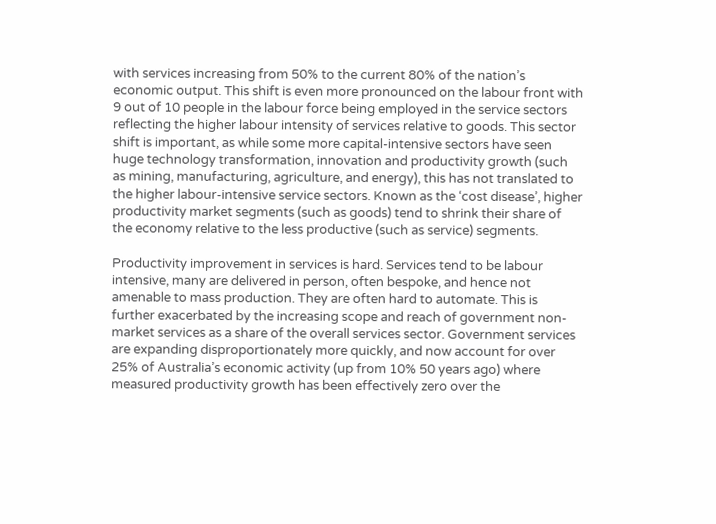with services increasing from 50% to the current 80% of the nation’s economic output. This shift is even more pronounced on the labour front with 9 out of 10 people in the labour force being employed in the service sectors reflecting the higher labour intensity of services relative to goods. This sector shift is important, as while some more capital-intensive sectors have seen huge technology transformation, innovation and productivity growth (such as mining, manufacturing, agriculture, and energy), this has not translated to the higher labour-intensive service sectors. Known as the ‘cost disease’, higher productivity market segments (such as goods) tend to shrink their share of the economy relative to the less productive (such as service) segments.

Productivity improvement in services is hard. Services tend to be labour intensive, many are delivered in person, often bespoke, and hence not amenable to mass production. They are often hard to automate. This is further exacerbated by the increasing scope and reach of government non-market services as a share of the overall services sector. Government services are expanding disproportionately more quickly, and now account for over 25% of Australia’s economic activity (up from 10% 50 years ago) where measured productivity growth has been effectively zero over the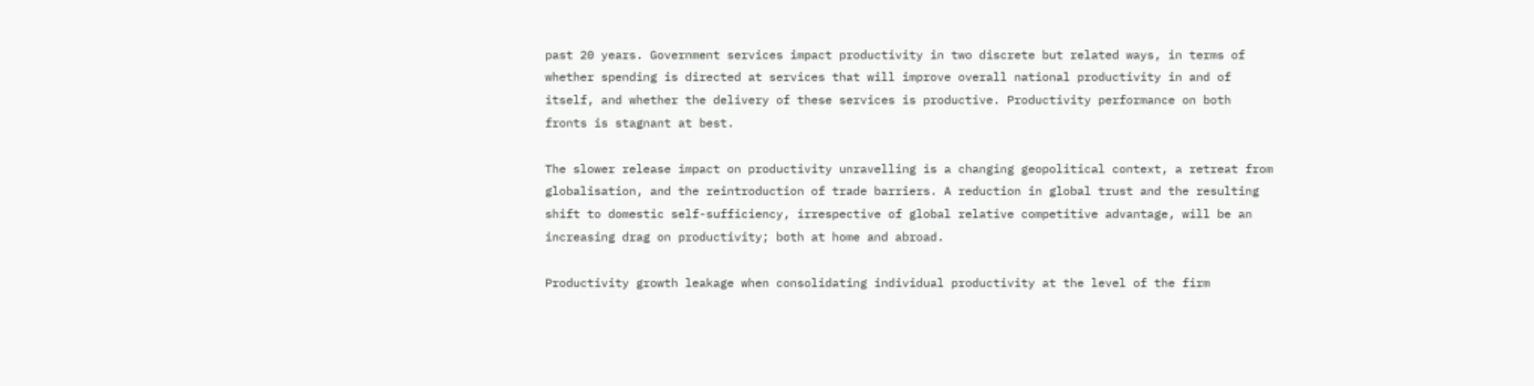past 20 years. Government services impact productivity in two discrete but related ways, in terms of whether spending is directed at services that will improve overall national productivity in and of itself, and whether the delivery of these services is productive. Productivity performance on both fronts is stagnant at best.

The slower release impact on productivity unravelling is a changing geopolitical context, a retreat from globalisation, and the reintroduction of trade barriers. A reduction in global trust and the resulting shift to domestic self-sufficiency, irrespective of global relative competitive advantage, will be an increasing drag on productivity; both at home and abroad.

Productivity growth leakage when consolidating individual productivity at the level of the firm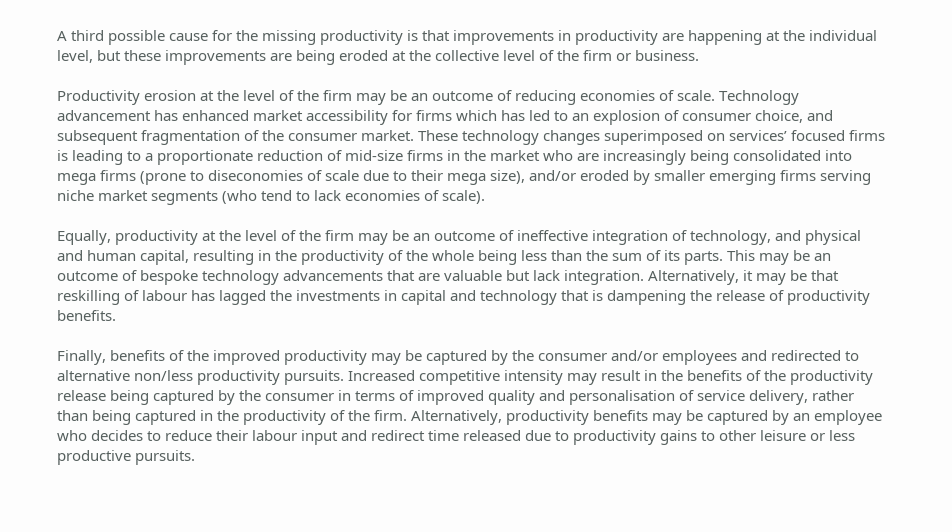A third possible cause for the missing productivity is that improvements in productivity are happening at the individual level, but these improvements are being eroded at the collective level of the firm or business.

Productivity erosion at the level of the firm may be an outcome of reducing economies of scale. Technology advancement has enhanced market accessibility for firms which has led to an explosion of consumer choice, and subsequent fragmentation of the consumer market. These technology changes superimposed on services’ focused firms is leading to a proportionate reduction of mid-size firms in the market who are increasingly being consolidated into mega firms (prone to diseconomies of scale due to their mega size), and/or eroded by smaller emerging firms serving niche market segments (who tend to lack economies of scale).

Equally, productivity at the level of the firm may be an outcome of ineffective integration of technology, and physical and human capital, resulting in the productivity of the whole being less than the sum of its parts. This may be an outcome of bespoke technology advancements that are valuable but lack integration. Alternatively, it may be that reskilling of labour has lagged the investments in capital and technology that is dampening the release of productivity benefits.

Finally, benefits of the improved productivity may be captured by the consumer and/or employees and redirected to alternative non/less productivity pursuits. Increased competitive intensity may result in the benefits of the productivity release being captured by the consumer in terms of improved quality and personalisation of service delivery, rather than being captured in the productivity of the firm. Alternatively, productivity benefits may be captured by an employee who decides to reduce their labour input and redirect time released due to productivity gains to other leisure or less productive pursuits.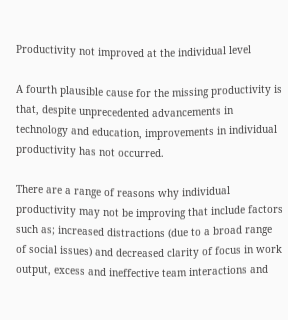Productivity not improved at the individual level

A fourth plausible cause for the missing productivity is that, despite unprecedented advancements in technology and education, improvements in individual productivity has not occurred.

There are a range of reasons why individual productivity may not be improving that include factors such as; increased distractions (due to a broad range of social issues) and decreased clarity of focus in work output, excess and ineffective team interactions and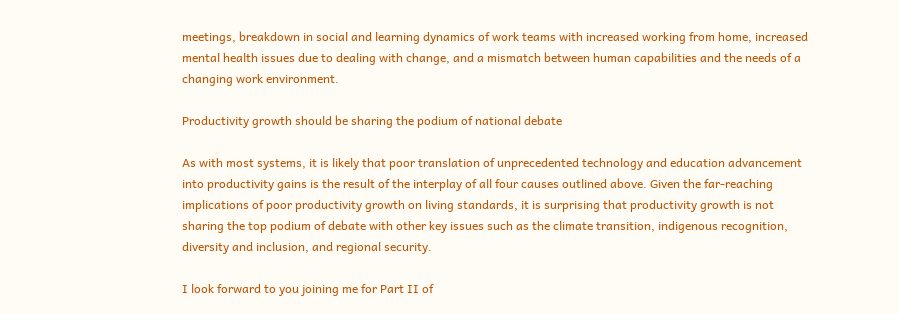meetings, breakdown in social and learning dynamics of work teams with increased working from home, increased mental health issues due to dealing with change, and a mismatch between human capabilities and the needs of a changing work environment.

Productivity growth should be sharing the podium of national debate

As with most systems, it is likely that poor translation of unprecedented technology and education advancement into productivity gains is the result of the interplay of all four causes outlined above. Given the far-reaching implications of poor productivity growth on living standards, it is surprising that productivity growth is not sharing the top podium of debate with other key issues such as the climate transition, indigenous recognition, diversity and inclusion, and regional security.

I look forward to you joining me for Part II of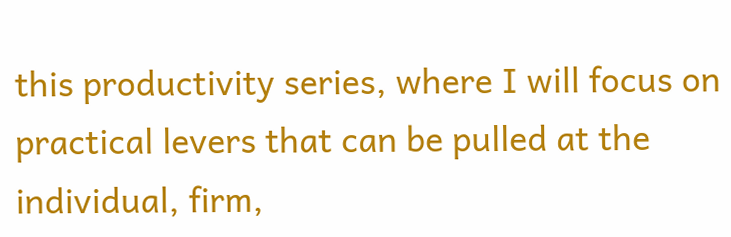this productivity series, where I will focus on practical levers that can be pulled at the individual, firm,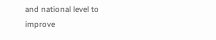and national level to improve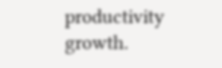productivity growth.